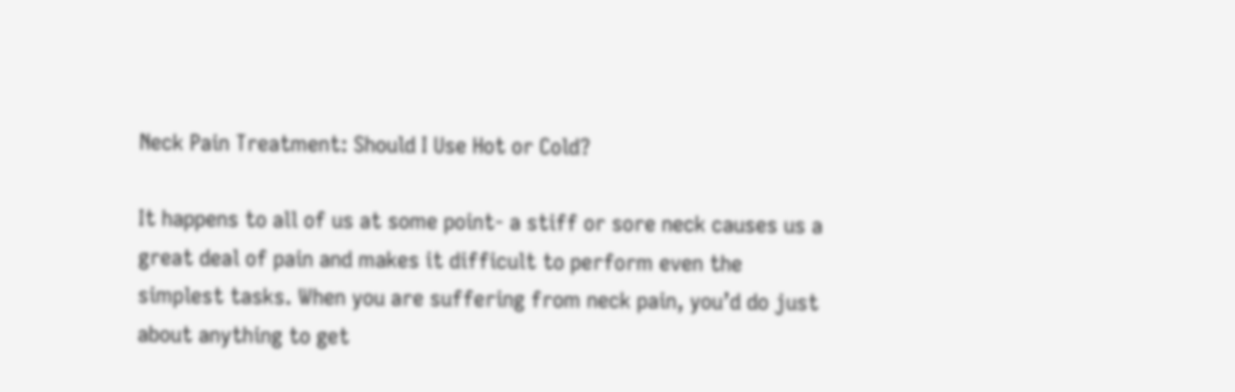Neck Pain Treatment: Should I Use Hot or Cold?

It happens to all of us at some point- a stiff or sore neck causes us a great deal of pain and makes it difficult to perform even the simplest tasks. When you are suffering from neck pain, you’d do just about anything to get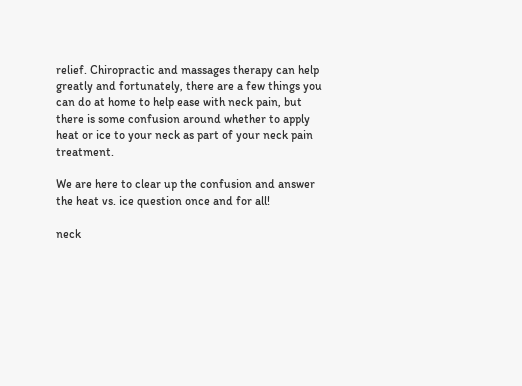relief. Chiropractic and massages therapy can help greatly and fortunately, there are a few things you can do at home to help ease with neck pain, but there is some confusion around whether to apply heat or ice to your neck as part of your neck pain treatment.

We are here to clear up the confusion and answer the heat vs. ice question once and for all!

neck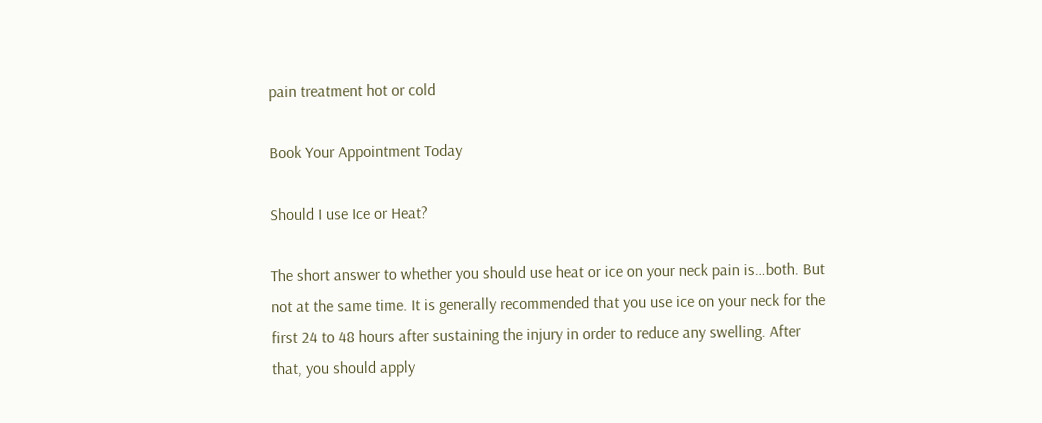pain treatment hot or cold

Book Your Appointment Today

Should I use Ice or Heat?

The short answer to whether you should use heat or ice on your neck pain is…both. But not at the same time. It is generally recommended that you use ice on your neck for the first 24 to 48 hours after sustaining the injury in order to reduce any swelling. After that, you should apply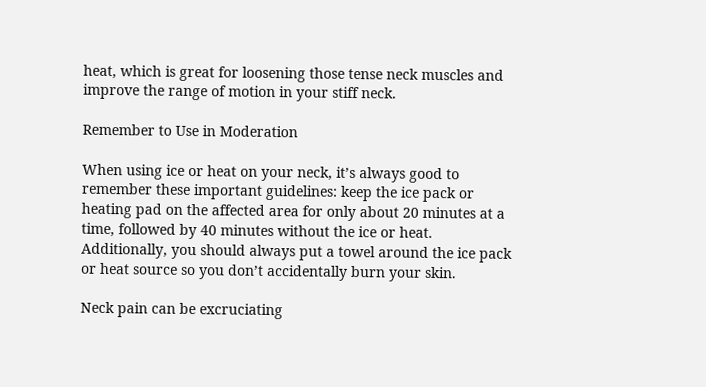heat, which is great for loosening those tense neck muscles and improve the range of motion in your stiff neck.

Remember to Use in Moderation

When using ice or heat on your neck, it’s always good to remember these important guidelines: keep the ice pack or heating pad on the affected area for only about 20 minutes at a time, followed by 40 minutes without the ice or heat. Additionally, you should always put a towel around the ice pack or heat source so you don’t accidentally burn your skin.

Neck pain can be excruciating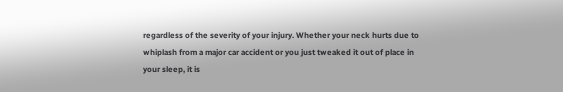regardless of the severity of your injury. Whether your neck hurts due to whiplash from a major car accident or you just tweaked it out of place in your sleep, it is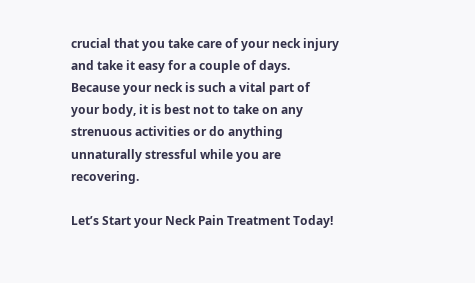crucial that you take care of your neck injury and take it easy for a couple of days. Because your neck is such a vital part of your body, it is best not to take on any strenuous activities or do anything unnaturally stressful while you are recovering.

Let’s Start your Neck Pain Treatment Today!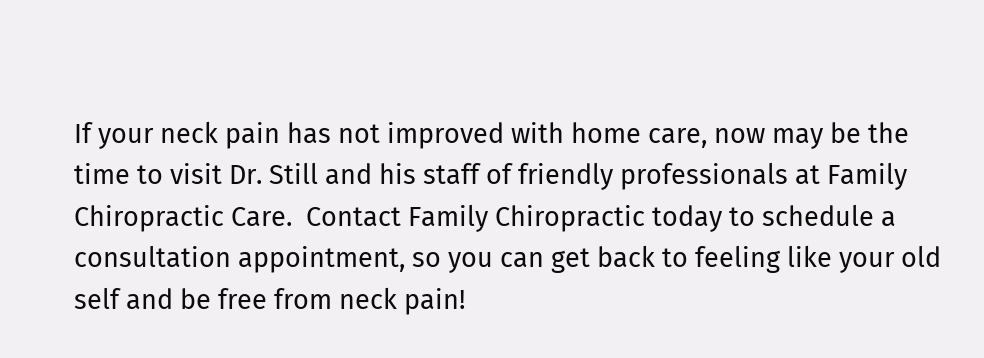If your neck pain has not improved with home care, now may be the time to visit Dr. Still and his staff of friendly professionals at Family Chiropractic Care.  Contact Family Chiropractic today to schedule a consultation appointment, so you can get back to feeling like your old self and be free from neck pain!